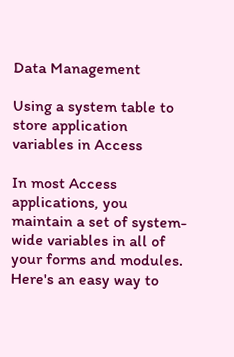Data Management

Using a system table to store application variables in Access

In most Access applications, you maintain a set of system-wide variables in all of your forms and modules. Here's an easy way to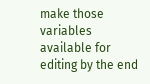make those variables available for editing by the end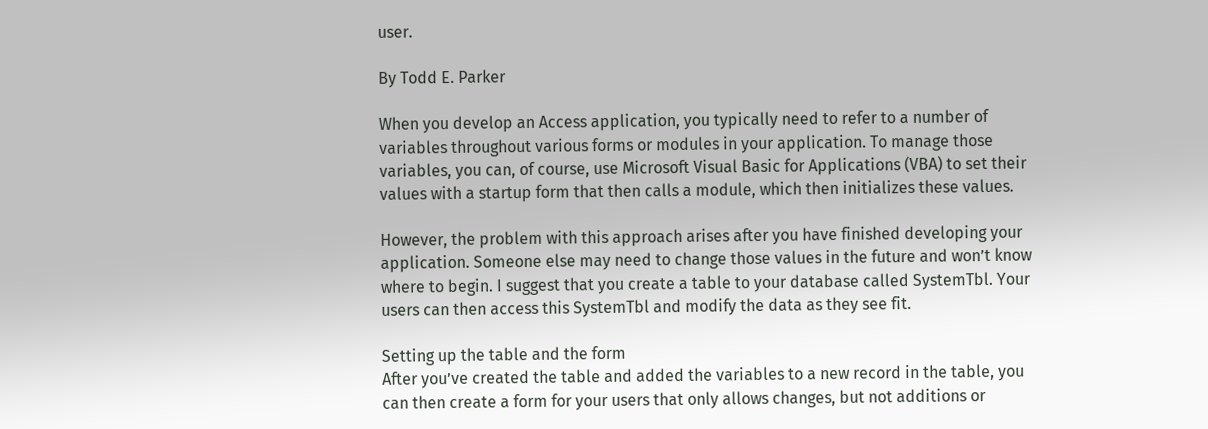user.

By Todd E. Parker

When you develop an Access application, you typically need to refer to a number of variables throughout various forms or modules in your application. To manage those variables, you can, of course, use Microsoft Visual Basic for Applications (VBA) to set their values with a startup form that then calls a module, which then initializes these values.

However, the problem with this approach arises after you have finished developing your application. Someone else may need to change those values in the future and won’t know where to begin. I suggest that you create a table to your database called SystemTbl. Your users can then access this SystemTbl and modify the data as they see fit.

Setting up the table and the form
After you’ve created the table and added the variables to a new record in the table, you can then create a form for your users that only allows changes, but not additions or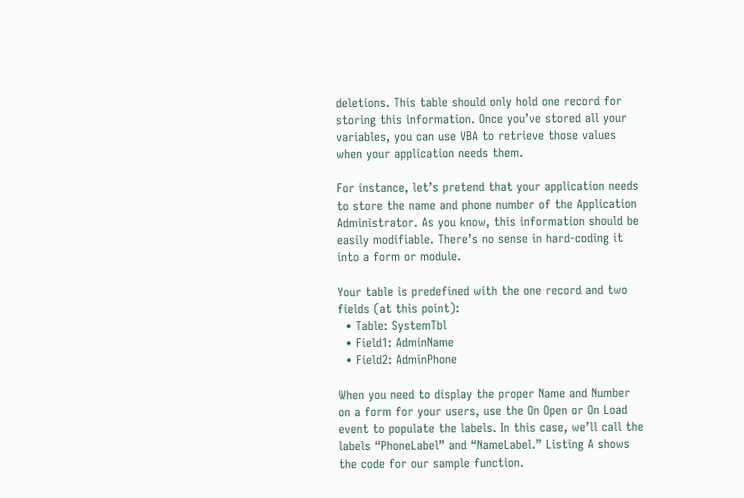deletions. This table should only hold one record for storing this information. Once you’ve stored all your variables, you can use VBA to retrieve those values when your application needs them.

For instance, let’s pretend that your application needs to store the name and phone number of the Application Administrator. As you know, this information should be easily modifiable. There’s no sense in hard-coding it into a form or module.

Your table is predefined with the one record and two fields (at this point):
  • Table: SystemTbl
  • Field1: AdminName
  • Field2: AdminPhone

When you need to display the proper Name and Number on a form for your users, use the On Open or On Load event to populate the labels. In this case, we’ll call the labels “PhoneLabel” and “NameLabel.” Listing A shows the code for our sample function.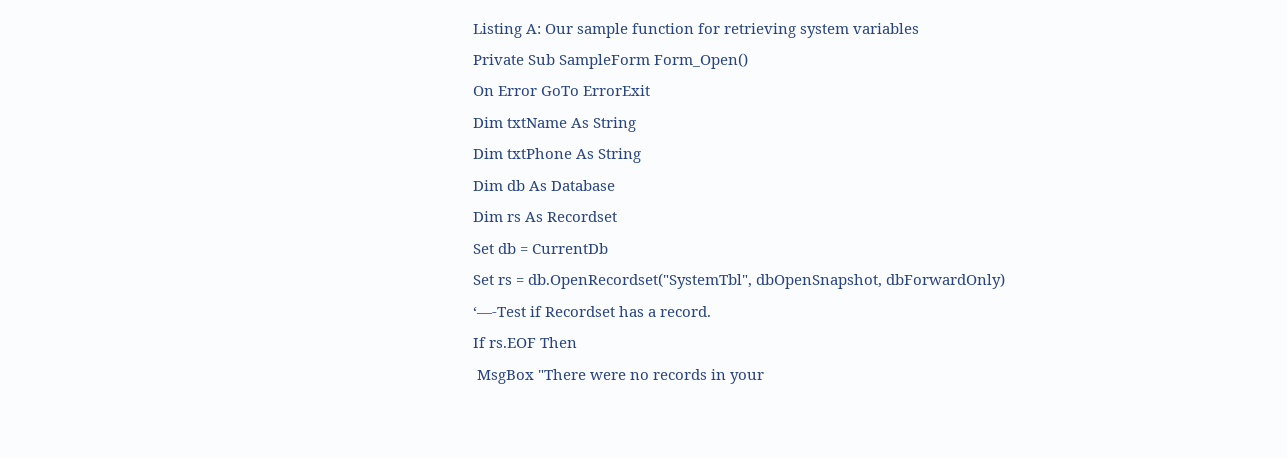Listing A: Our sample function for retrieving system variables
Private Sub SampleForm Form_Open()
On Error GoTo ErrorExit
Dim txtName As String
Dim txtPhone As String
Dim db As Database
Dim rs As Recordset
Set db = CurrentDb
Set rs = db.OpenRecordset("SystemTbl", dbOpenSnapshot, dbForwardOnly)
‘—-Test if Recordset has a record.
If rs.EOF Then
 MsgBox "There were no records in your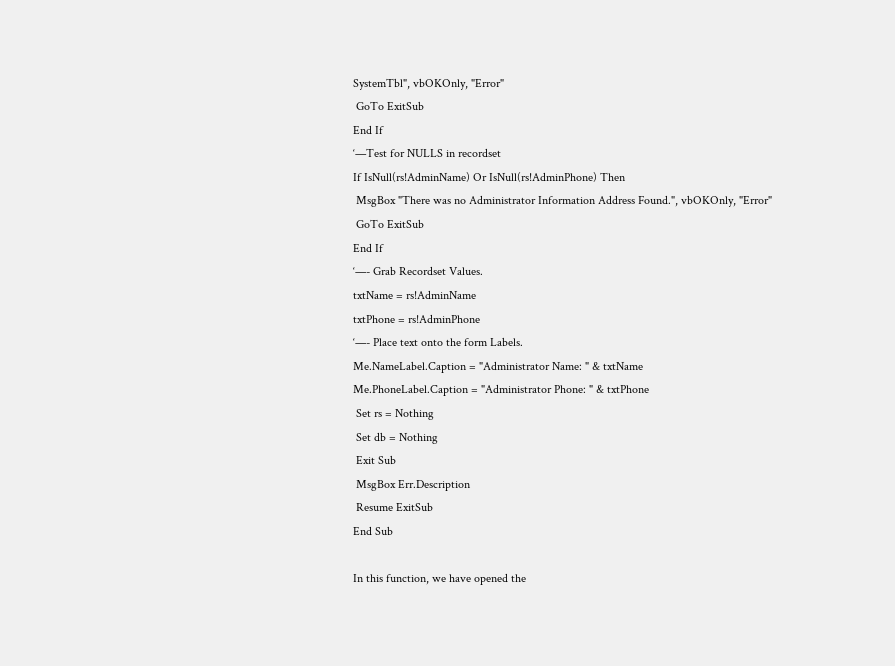SystemTbl", vbOKOnly, "Error"
 GoTo ExitSub
End If
‘—Test for NULLS in recordset
If IsNull(rs!AdminName) Or IsNull(rs!AdminPhone) Then
 MsgBox "There was no Administrator Information Address Found.", vbOKOnly, "Error"
 GoTo ExitSub
End If
‘—- Grab Recordset Values.
txtName = rs!AdminName
txtPhone = rs!AdminPhone
‘—- Place text onto the form Labels.
Me.NameLabel.Caption = "Administrator Name: " & txtName
Me.PhoneLabel.Caption = "Administrator Phone: " & txtPhone
 Set rs = Nothing
 Set db = Nothing
 Exit Sub
 MsgBox Err.Description
 Resume ExitSub
End Sub

In this function, we have opened the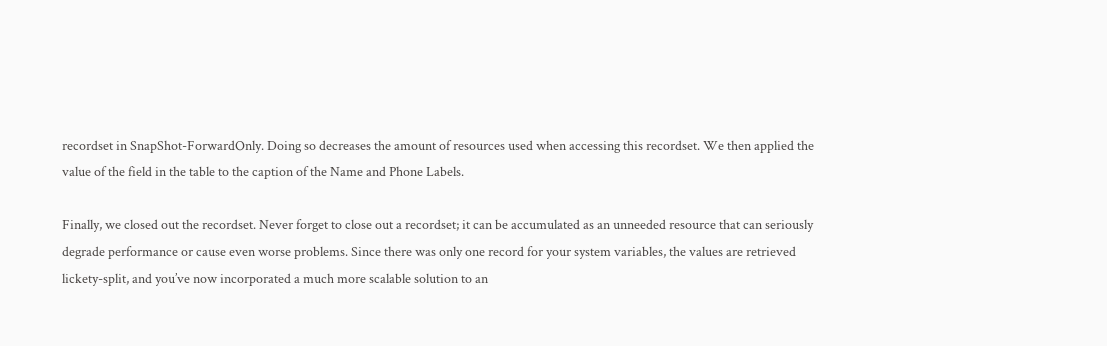recordset in SnapShot-ForwardOnly. Doing so decreases the amount of resources used when accessing this recordset. We then applied the value of the field in the table to the caption of the Name and Phone Labels.

Finally, we closed out the recordset. Never forget to close out a recordset; it can be accumulated as an unneeded resource that can seriously degrade performance or cause even worse problems. Since there was only one record for your system variables, the values are retrieved lickety-split, and you’ve now incorporated a much more scalable solution to an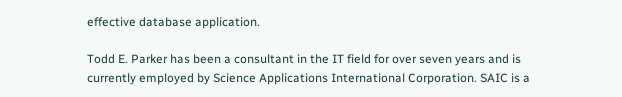effective database application.

Todd E. Parker has been a consultant in the IT field for over seven years and is currently employed by Science Applications International Corporation. SAIC is a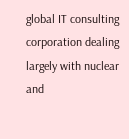global IT consulting corporation dealing largely with nuclear and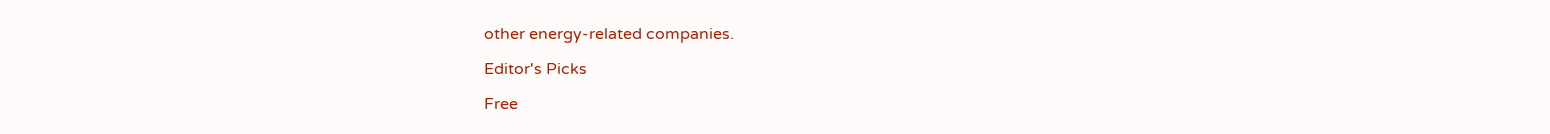other energy-related companies.

Editor's Picks

Free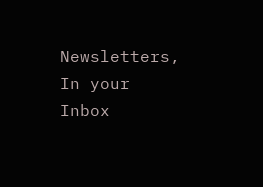Newsletters, In your Inbox